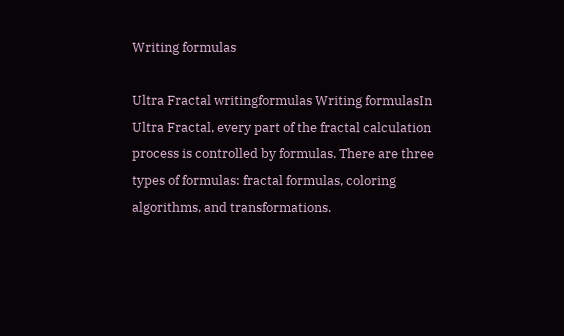Writing formulas

Ultra Fractal writingformulas Writing formulasIn Ultra Fractal, every part of the fractal calculation process is controlled by formulas. There are three types of formulas: fractal formulas, coloring algorithms, and transformations.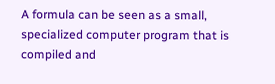A formula can be seen as a small, specialized computer program that is compiled and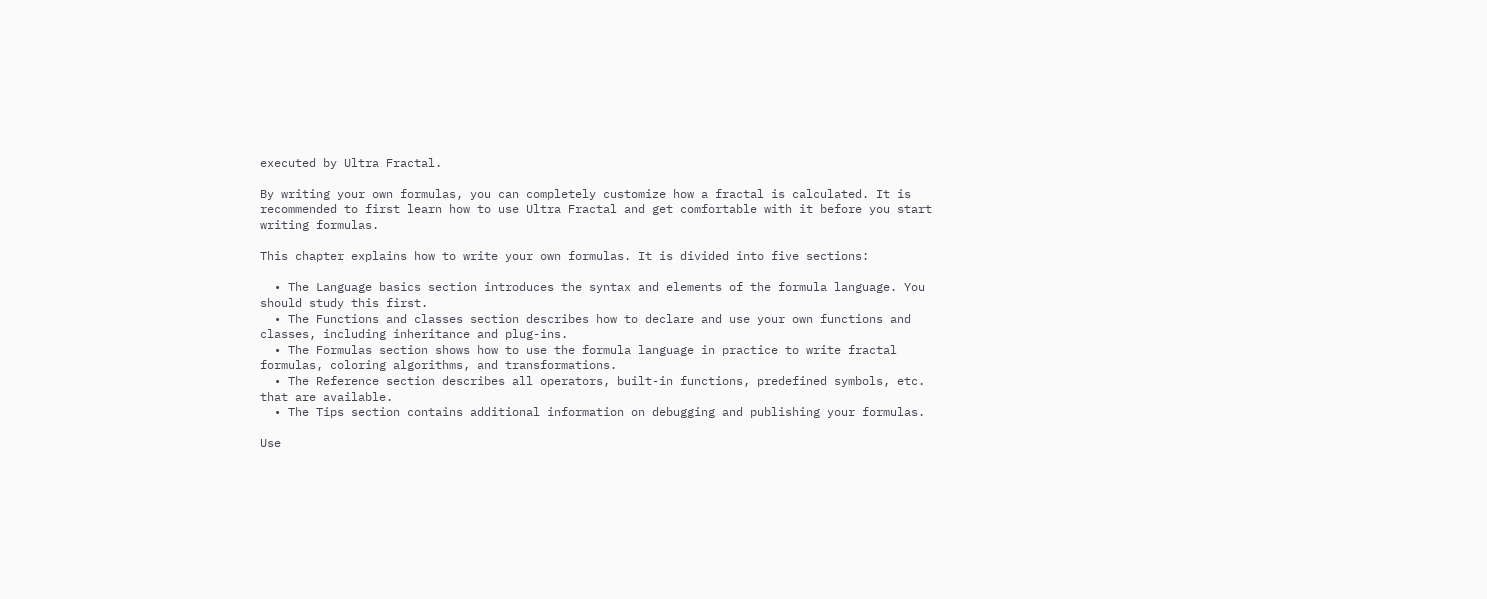executed by Ultra Fractal.

By writing your own formulas, you can completely customize how a fractal is calculated. It is recommended to first learn how to use Ultra Fractal and get comfortable with it before you start writing formulas.

This chapter explains how to write your own formulas. It is divided into five sections:

  • The Language basics section introduces the syntax and elements of the formula language. You should study this first.
  • The Functions and classes section describes how to declare and use your own functions and classes, including inheritance and plug-ins.
  • The Formulas section shows how to use the formula language in practice to write fractal formulas, coloring algorithms, and transformations.
  • The Reference section describes all operators, built-in functions, predefined symbols, etc. that are available.
  • The Tips section contains additional information on debugging and publishing your formulas.

Use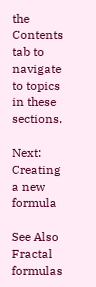the Contents tab to navigate to topics in these sections.

Next: Creating a new formula

See Also
Fractal formulas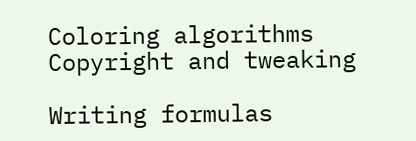Coloring algorithms
Copyright and tweaking

Writing formulas